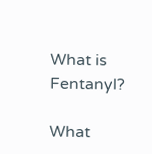What is Fentanyl?

What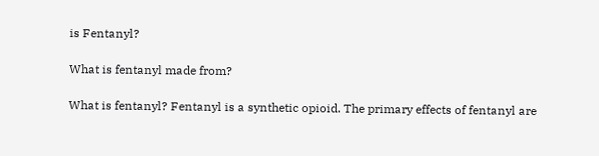is Fentanyl?

What is fentanyl made from?

What is fentanyl? Fentanyl is a synthetic opioid. The primary effects of fentanyl are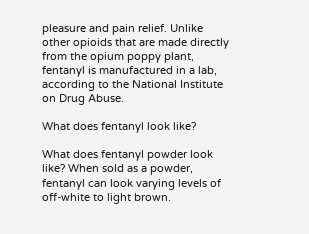pleasure and pain relief. Unlike other opioids that are made directly from the opium poppy plant, fentanyl is manufactured in a lab, according to the National Institute on Drug Abuse.

What does fentanyl look like?

What does fentanyl powder look like? When sold as a powder, fentanyl can look varying levels of off-white to light brown.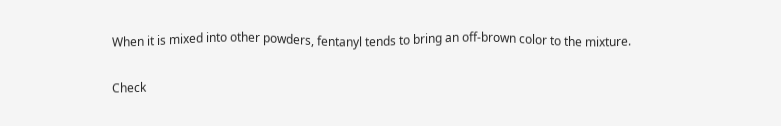When it is mixed into other powders, fentanyl tends to bring an off-brown color to the mixture.

Check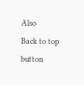Also
Back to top button